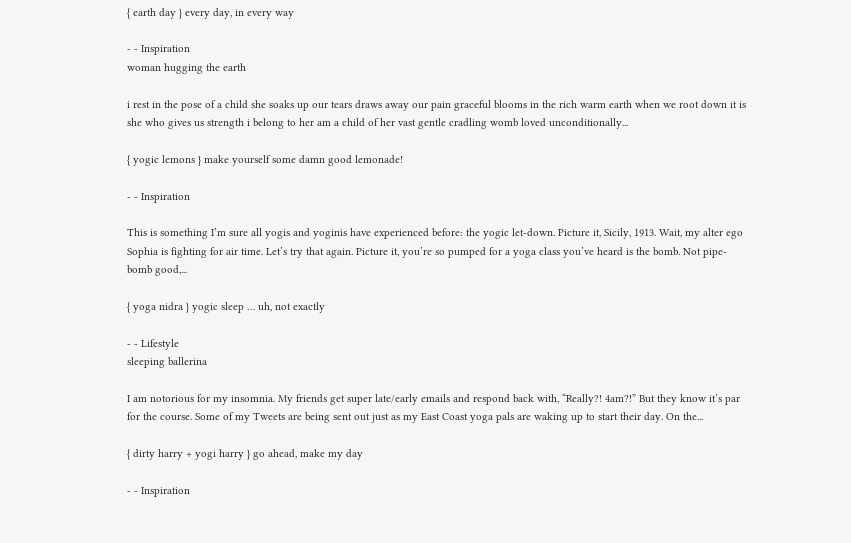{ earth day } every day, in every way

- - Inspiration
woman hugging the earth

i rest in the pose of a child she soaks up our tears draws away our pain graceful blooms in the rich warm earth when we root down it is she who gives us strength i belong to her am a child of her vast gentle cradling womb loved unconditionally...

{ yogic lemons } make yourself some damn good lemonade!

- - Inspiration

This is something I’m sure all yogis and yoginis have experienced before: the yogic let-down. Picture it, Sicily, 1913. Wait, my alter ego Sophia is fighting for air time. Let’s try that again. Picture it, you’re so pumped for a yoga class you’ve heard is the bomb. Not pipe-bomb good,...

{ yoga nidra } yogic sleep … uh, not exactly

- - Lifestyle
sleeping ballerina

I am notorious for my insomnia. My friends get super late/early emails and respond back with, “Really?! 4am?!” But they know it’s par for the course. Some of my Tweets are being sent out just as my East Coast yoga pals are waking up to start their day. On the...

{ dirty harry + yogi harry } go ahead, make my day

- - Inspiration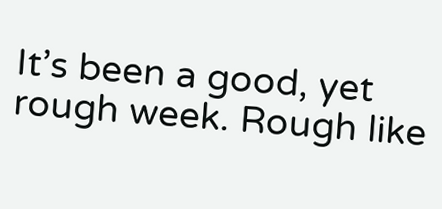It’s been a good, yet rough week. Rough like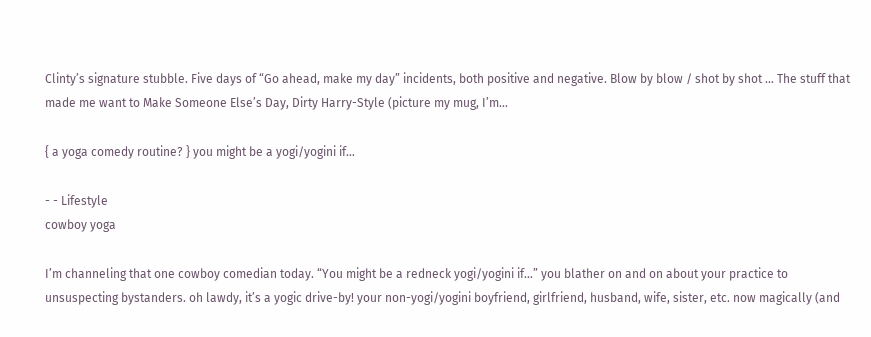Clinty’s signature stubble. Five days of “Go ahead, make my day” incidents, both positive and negative. Blow by blow / shot by shot … The stuff that made me want to Make Someone Else’s Day, Dirty Harry-Style (picture my mug, I’m...

{ a yoga comedy routine? } you might be a yogi/yogini if…

- - Lifestyle
cowboy yoga

I’m channeling that one cowboy comedian today. “You might be a redneck yogi/yogini if…” you blather on and on about your practice to unsuspecting bystanders. oh lawdy, it’s a yogic drive-by! your non-yogi/yogini boyfriend, girlfriend, husband, wife, sister, etc. now magically (and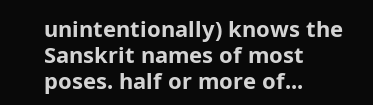unintentionally) knows the Sanskrit names of most poses. half or more of...